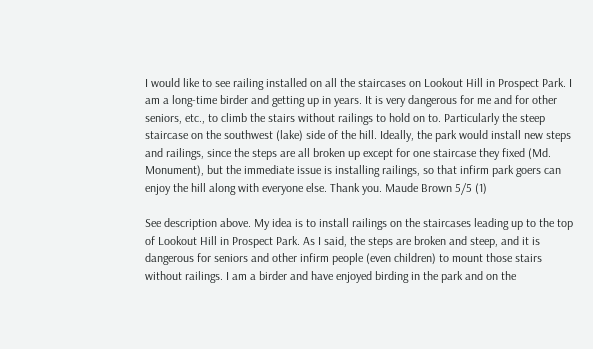I would like to see railing installed on all the staircases on Lookout Hill in Prospect Park. I am a long-time birder and getting up in years. It is very dangerous for me and for other seniors, etc., to climb the stairs without railings to hold on to. Particularly the steep staircase on the southwest (lake) side of the hill. Ideally, the park would install new steps and railings, since the steps are all broken up except for one staircase they fixed (Md. Monument), but the immediate issue is installing railings, so that infirm park goers can enjoy the hill along with everyone else. Thank you. Maude Brown 5/5 (1)

See description above. My idea is to install railings on the staircases leading up to the top of Lookout Hill in Prospect Park. As I said, the steps are broken and steep, and it is dangerous for seniors and other infirm people (even children) to mount those stairs without railings. I am a birder and have enjoyed birding in the park and on the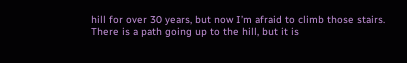hill for over 30 years, but now I’m afraid to climb those stairs. There is a path going up to the hill, but it is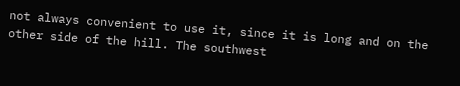not always convenient to use it, since it is long and on the other side of the hill. The southwest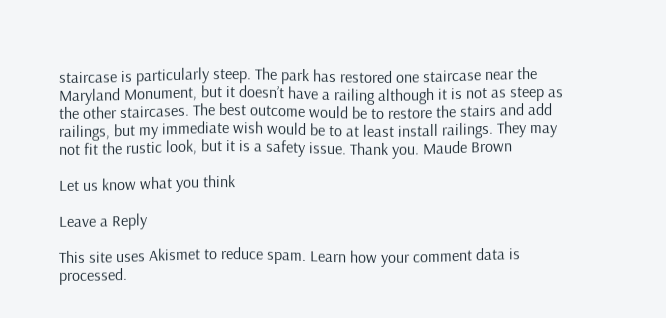staircase is particularly steep. The park has restored one staircase near the Maryland Monument, but it doesn’t have a railing although it is not as steep as the other staircases. The best outcome would be to restore the stairs and add railings, but my immediate wish would be to at least install railings. They may not fit the rustic look, but it is a safety issue. Thank you. Maude Brown

Let us know what you think

Leave a Reply

This site uses Akismet to reduce spam. Learn how your comment data is processed.